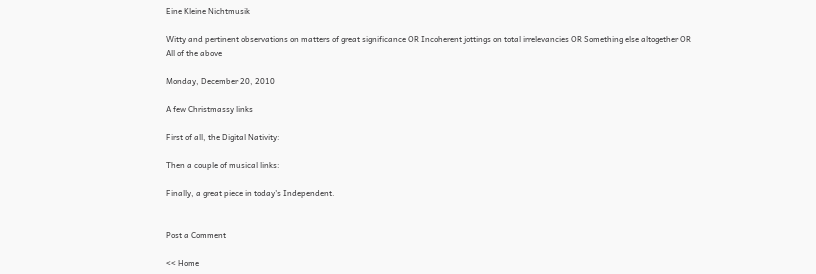Eine Kleine Nichtmusik

Witty and pertinent observations on matters of great significance OR Incoherent jottings on total irrelevancies OR Something else altogether OR All of the above

Monday, December 20, 2010

A few Christmassy links

First of all, the Digital Nativity:

Then a couple of musical links:

Finally, a great piece in today's Independent.


Post a Comment

<< Home